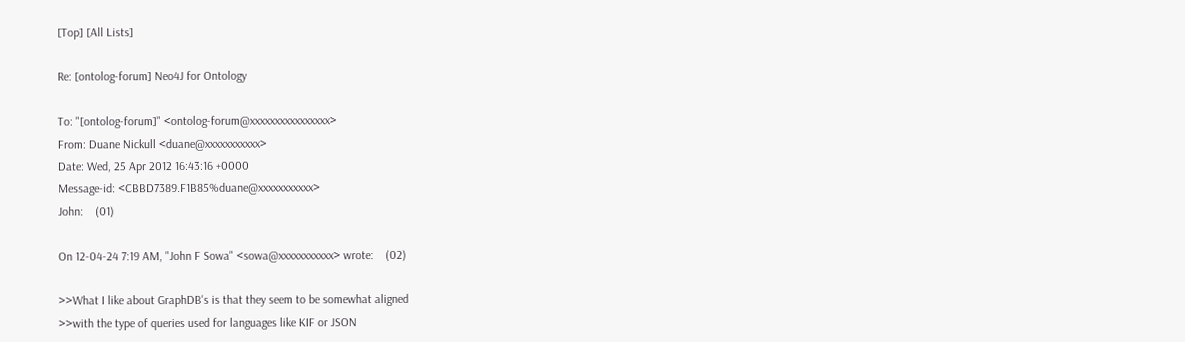[Top] [All Lists]

Re: [ontolog-forum] Neo4J for Ontology

To: "[ontolog-forum]" <ontolog-forum@xxxxxxxxxxxxxxxx>
From: Duane Nickull <duane@xxxxxxxxxxx>
Date: Wed, 25 Apr 2012 16:43:16 +0000
Message-id: <CBBD7389.F1B85%duane@xxxxxxxxxxx>
John:    (01)

On 12-04-24 7:19 AM, "John F Sowa" <sowa@xxxxxxxxxxx> wrote:    (02)

>>What I like about GraphDB's is that they seem to be somewhat aligned
>>with the type of queries used for languages like KIF or JSON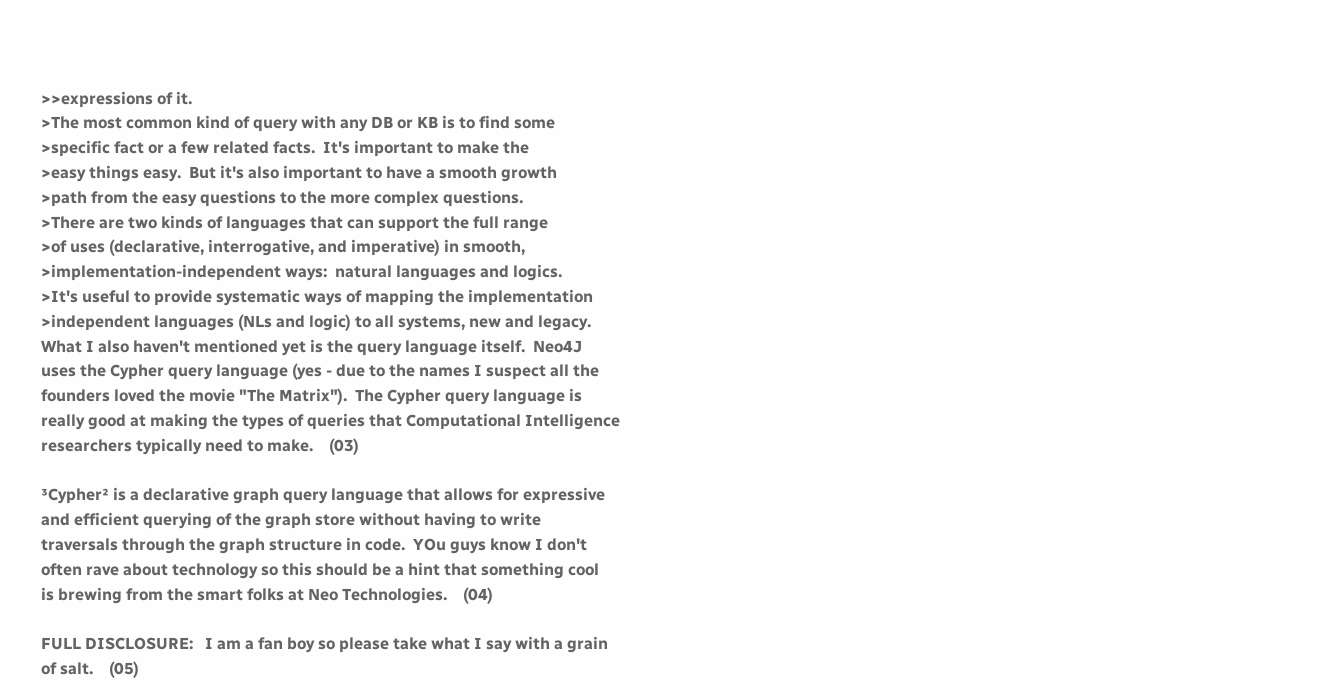>>expressions of it.
>The most common kind of query with any DB or KB is to find some
>specific fact or a few related facts.  It's important to make the
>easy things easy.  But it's also important to have a smooth growth
>path from the easy questions to the more complex questions.
>There are two kinds of languages that can support the full range
>of uses (declarative, interrogative, and imperative) in smooth,
>implementation-independent ways:  natural languages and logics.
>It's useful to provide systematic ways of mapping the implementation
>independent languages (NLs and logic) to all systems, new and legacy.
What I also haven't mentioned yet is the query language itself.  Neo4J
uses the Cypher query language (yes - due to the names I suspect all the
founders loved the movie "The Matrix").  The Cypher query language is
really good at making the types of queries that Computational Intelligence
researchers typically need to make.    (03)

³Cypher² is a declarative graph query language that allows for expressive
and efficient querying of the graph store without having to write
traversals through the graph structure in code.  YOu guys know I don't
often rave about technology so this should be a hint that something cool
is brewing from the smart folks at Neo Technologies.    (04)

FULL DISCLOSURE:   I am a fan boy so please take what I say with a grain
of salt.    (05)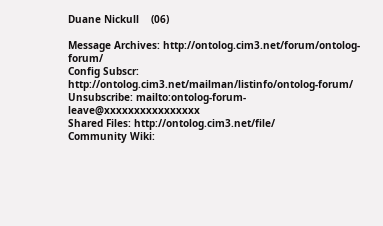Duane Nickull    (06)

Message Archives: http://ontolog.cim3.net/forum/ontolog-forum/
Config Subscr: http://ontolog.cim3.net/mailman/listinfo/ontolog-forum/
Unsubscribe: mailto:ontolog-forum-leave@xxxxxxxxxxxxxxxx
Shared Files: http://ontolog.cim3.net/file/
Community Wiki: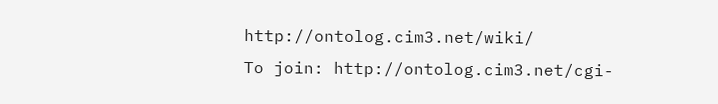http://ontolog.cim3.net/wiki/
To join: http://ontolog.cim3.net/cgi-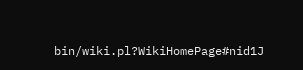bin/wiki.pl?WikiHomePage#nid1J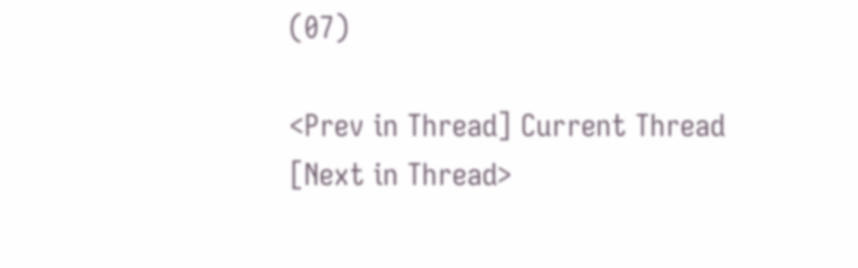(07)

<Prev in Thread] Current Thread [Next in Thread>